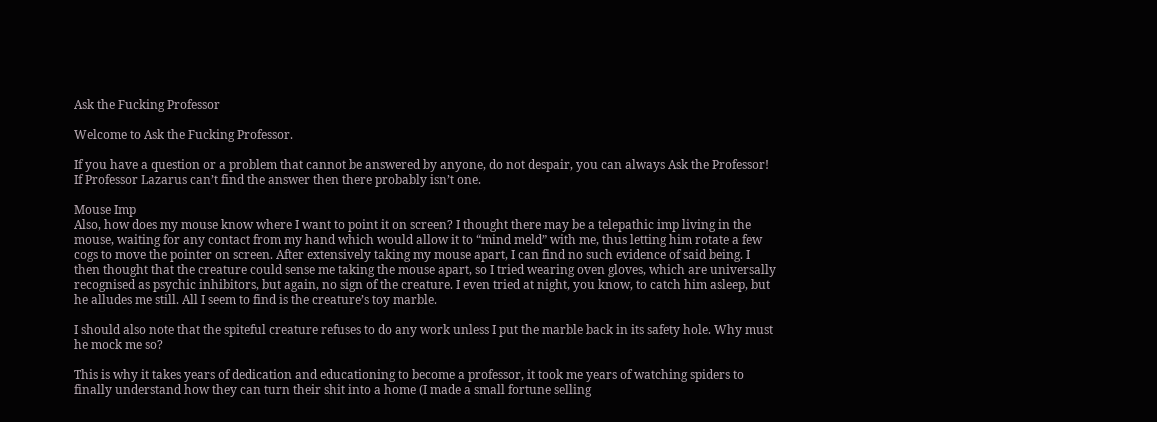Ask the Fucking Professor

Welcome to Ask the Fucking Professor.

If you have a question or a problem that cannot be answered by anyone, do not despair, you can always Ask the Professor! If Professor Lazarus can’t find the answer then there probably isn’t one.

Mouse Imp
Also, how does my mouse know where I want to point it on screen? I thought there may be a telepathic imp living in the mouse, waiting for any contact from my hand which would allow it to “mind meld” with me, thus letting him rotate a few cogs to move the pointer on screen. After extensively taking my mouse apart, I can find no such evidence of said being. I then thought that the creature could sense me taking the mouse apart, so I tried wearing oven gloves, which are universally recognised as psychic inhibitors, but again, no sign of the creature. I even tried at night, you know, to catch him asleep, but he alludes me still. All I seem to find is the creature’s toy marble.

I should also note that the spiteful creature refuses to do any work unless I put the marble back in its safety hole. Why must he mock me so?

This is why it takes years of dedication and educationing to become a professor, it took me years of watching spiders to finally understand how they can turn their shit into a home (I made a small fortune selling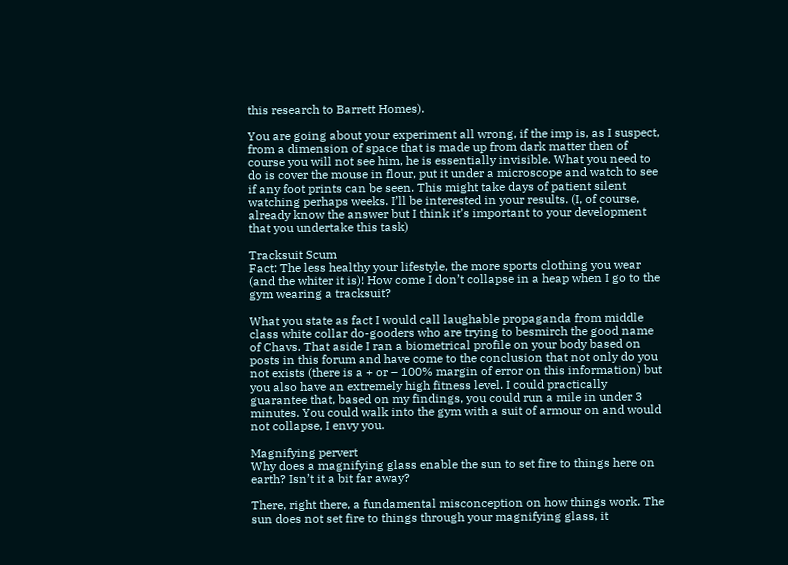this research to Barrett Homes).

You are going about your experiment all wrong, if the imp is, as I suspect, from a dimension of space that is made up from dark matter then of course you will not see him, he is essentially invisible. What you need to do is cover the mouse in flour, put it under a microscope and watch to see if any foot prints can be seen. This might take days of patient silent watching perhaps weeks. I’ll be interested in your results. (I, of course, already know the answer but I think it’s important to your development that you undertake this task)

Tracksuit Scum
Fact: The less healthy your lifestyle, the more sports clothing you wear (and the whiter it is)! How come I don’t collapse in a heap when I go to the gym wearing a tracksuit?

What you state as fact I would call laughable propaganda from middle class white collar do-gooders who are trying to besmirch the good name of Chavs. That aside I ran a biometrical profile on your body based on posts in this forum and have come to the conclusion that not only do you not exists (there is a + or – 100% margin of error on this information) but you also have an extremely high fitness level. I could practically guarantee that, based on my findings, you could run a mile in under 3 minutes. You could walk into the gym with a suit of armour on and would not collapse, I envy you.

Magnifying pervert
Why does a magnifying glass enable the sun to set fire to things here on earth? Isn’t it a bit far away?

There, right there, a fundamental misconception on how things work. The sun does not set fire to things through your magnifying glass, it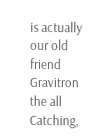is actually our old friend Gravitron the all Catching,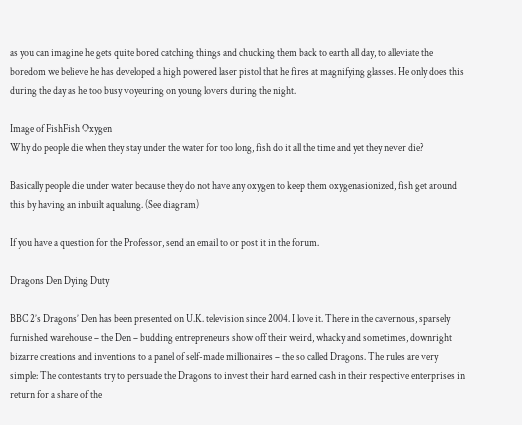as you can imagine he gets quite bored catching things and chucking them back to earth all day, to alleviate the boredom we believe he has developed a high powered laser pistol that he fires at magnifying glasses. He only does this during the day as he too busy voyeuring on young lovers during the night.

Image of FishFish Oxygen
Why do people die when they stay under the water for too long, fish do it all the time and yet they never die?

Basically people die under water because they do not have any oxygen to keep them oxygenasionized, fish get around this by having an inbuilt aqualung. (See diagram)

If you have a question for the Professor, send an email to or post it in the forum.

Dragons Den Dying Duty

BBC 2’s Dragons’ Den has been presented on U.K. television since 2004. I love it. There in the cavernous, sparsely furnished warehouse – the Den – budding entrepreneurs show off their weird, whacky and sometimes, downright bizarre creations and inventions to a panel of self-made millionaires – the so called Dragons. The rules are very simple: The contestants try to persuade the Dragons to invest their hard earned cash in their respective enterprises in return for a share of the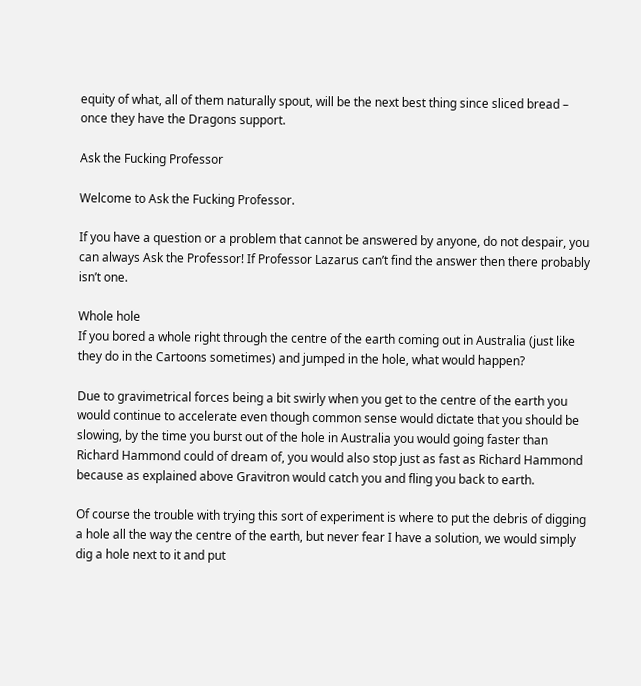equity of what, all of them naturally spout, will be the next best thing since sliced bread – once they have the Dragons support.

Ask the Fucking Professor

Welcome to Ask the Fucking Professor.

If you have a question or a problem that cannot be answered by anyone, do not despair, you can always Ask the Professor! If Professor Lazarus can’t find the answer then there probably isn’t one.

Whole hole
If you bored a whole right through the centre of the earth coming out in Australia (just like they do in the Cartoons sometimes) and jumped in the hole, what would happen?

Due to gravimetrical forces being a bit swirly when you get to the centre of the earth you would continue to accelerate even though common sense would dictate that you should be slowing, by the time you burst out of the hole in Australia you would going faster than Richard Hammond could of dream of, you would also stop just as fast as Richard Hammond because as explained above Gravitron would catch you and fling you back to earth.

Of course the trouble with trying this sort of experiment is where to put the debris of digging a hole all the way the centre of the earth, but never fear I have a solution, we would simply dig a hole next to it and put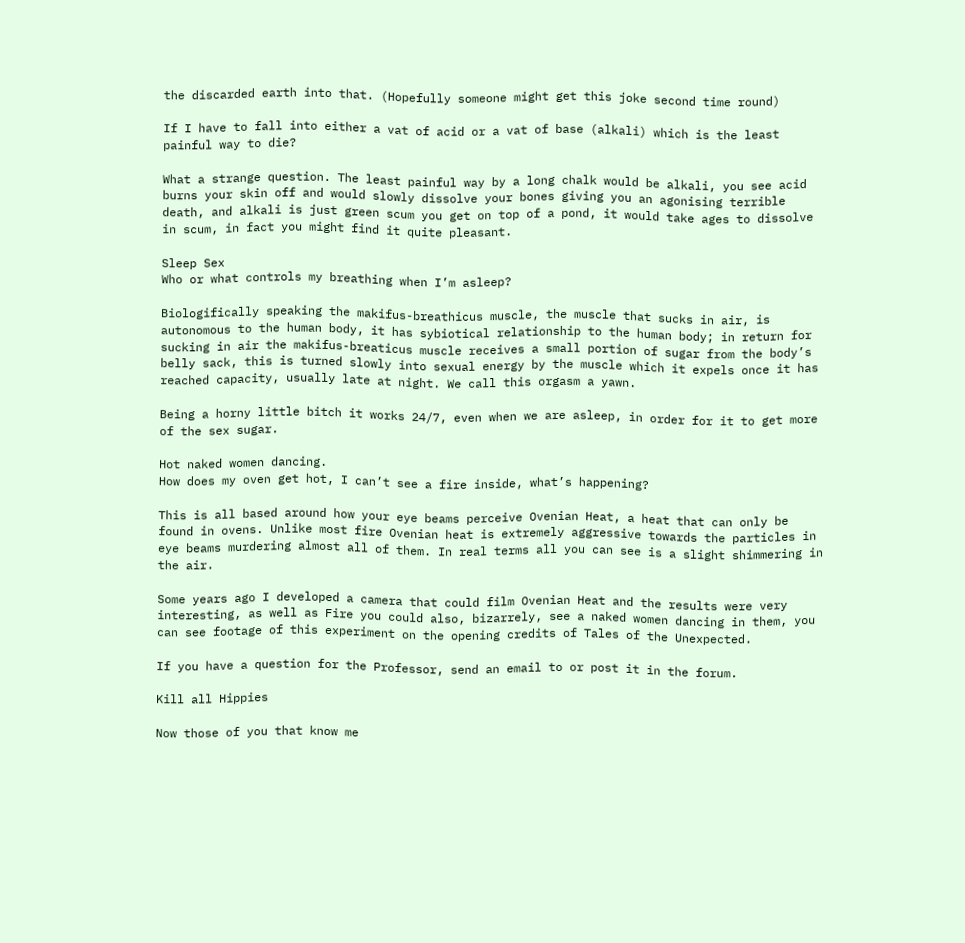the discarded earth into that. (Hopefully someone might get this joke second time round)

If I have to fall into either a vat of acid or a vat of base (alkali) which is the least painful way to die?

What a strange question. The least painful way by a long chalk would be alkali, you see acid burns your skin off and would slowly dissolve your bones giving you an agonising terrible death, and alkali is just green scum you get on top of a pond, it would take ages to dissolve in scum, in fact you might find it quite pleasant.

Sleep Sex
Who or what controls my breathing when I’m asleep?

Biologifically speaking the makifus-breathicus muscle, the muscle that sucks in air, is autonomous to the human body, it has sybiotical relationship to the human body; in return for sucking in air the makifus-breaticus muscle receives a small portion of sugar from the body’s belly sack, this is turned slowly into sexual energy by the muscle which it expels once it has reached capacity, usually late at night. We call this orgasm a yawn.

Being a horny little bitch it works 24/7, even when we are asleep, in order for it to get more of the sex sugar.

Hot naked women dancing.
How does my oven get hot, I can’t see a fire inside, what’s happening?

This is all based around how your eye beams perceive Ovenian Heat, a heat that can only be found in ovens. Unlike most fire Ovenian heat is extremely aggressive towards the particles in eye beams murdering almost all of them. In real terms all you can see is a slight shimmering in the air.

Some years ago I developed a camera that could film Ovenian Heat and the results were very interesting, as well as Fire you could also, bizarrely, see a naked women dancing in them, you can see footage of this experiment on the opening credits of Tales of the Unexpected.

If you have a question for the Professor, send an email to or post it in the forum.

Kill all Hippies

Now those of you that know me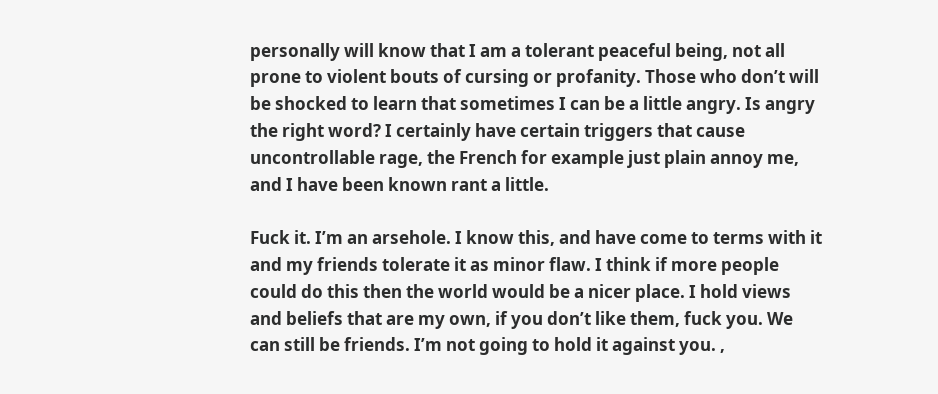personally will know that I am a tolerant peaceful being, not all prone to violent bouts of cursing or profanity. Those who don’t will be shocked to learn that sometimes I can be a little angry. Is angry the right word? I certainly have certain triggers that cause uncontrollable rage, the French for example just plain annoy me, and I have been known rant a little.

Fuck it. I’m an arsehole. I know this, and have come to terms with it and my friends tolerate it as minor flaw. I think if more people could do this then the world would be a nicer place. I hold views and beliefs that are my own, if you don’t like them, fuck you. We can still be friends. I’m not going to hold it against you. ,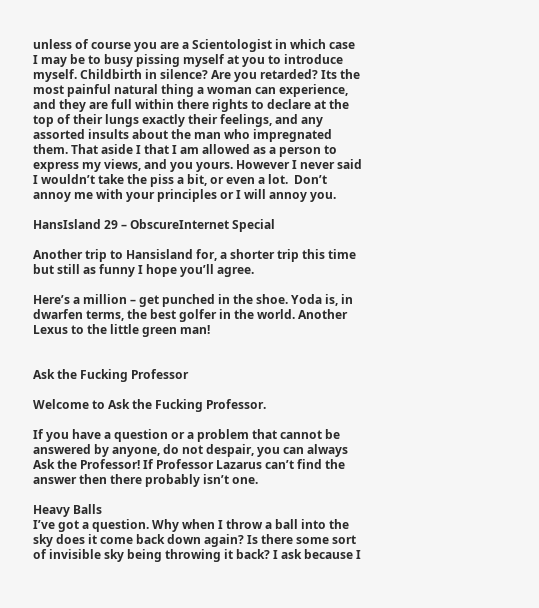unless of course you are a Scientologist in which case I may be to busy pissing myself at you to introduce myself. Childbirth in silence? Are you retarded? Its the most painful natural thing a woman can experience, and they are full within there rights to declare at the top of their lungs exactly their feelings, and any assorted insults about the man who impregnated them. That aside I that I am allowed as a person to express my views, and you yours. However I never said I wouldn’t take the piss a bit, or even a lot.  Don’t annoy me with your principles or I will annoy you.

HansIsland 29 – ObscureInternet Special

Another trip to Hansisland for, a shorter trip this time but still as funny I hope you’ll agree.

Here’s a million – get punched in the shoe. Yoda is, in dwarfen terms, the best golfer in the world. Another Lexus to the little green man!


Ask the Fucking Professor

Welcome to Ask the Fucking Professor.

If you have a question or a problem that cannot be answered by anyone, do not despair, you can always Ask the Professor! If Professor Lazarus can’t find the answer then there probably isn’t one.

Heavy Balls
I’ve got a question. Why when I throw a ball into the sky does it come back down again? Is there some sort of invisible sky being throwing it back? I ask because I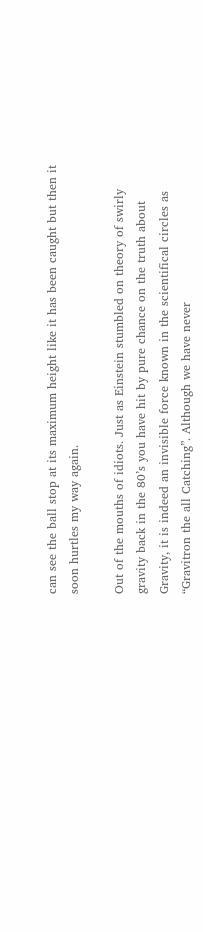can see the ball stop at its maximum height like it has been caught but then it soon hurtles my way again.

Out of the mouths of idiots. Just as Einstein stumbled on theory of swirly gravity back in the 80’s you have hit by pure chance on the truth about Gravity, it is indeed an invisible force known in the scientifical circles as “Gravitron the all Catching”. Although we have never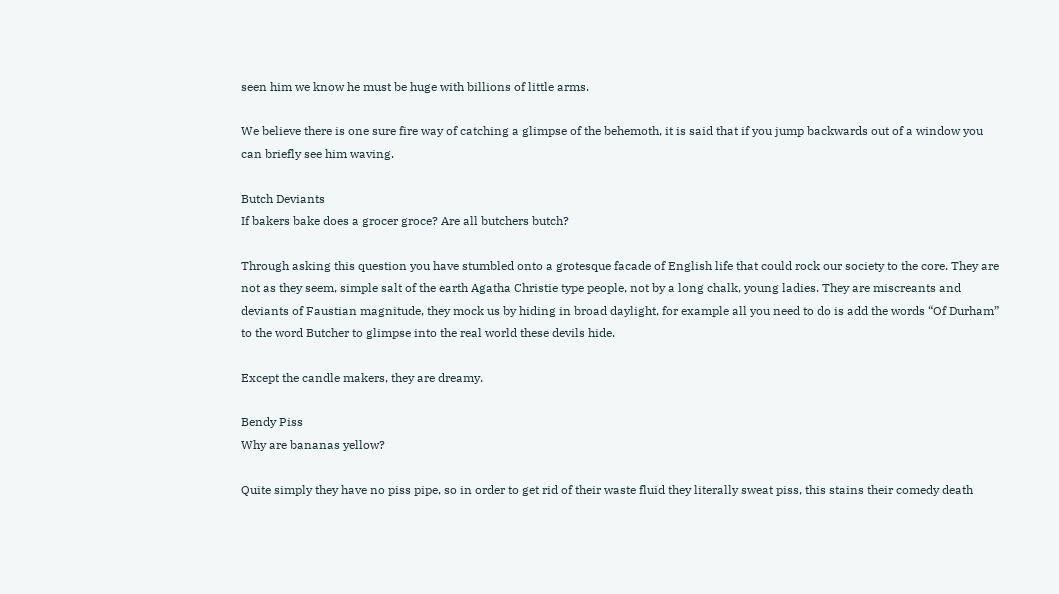seen him we know he must be huge with billions of little arms.

We believe there is one sure fire way of catching a glimpse of the behemoth, it is said that if you jump backwards out of a window you can briefly see him waving.

Butch Deviants
If bakers bake does a grocer groce? Are all butchers butch?

Through asking this question you have stumbled onto a grotesque facade of English life that could rock our society to the core. They are not as they seem, simple salt of the earth Agatha Christie type people, not by a long chalk, young ladies. They are miscreants and deviants of Faustian magnitude, they mock us by hiding in broad daylight, for example all you need to do is add the words “Of Durham” to the word Butcher to glimpse into the real world these devils hide.

Except the candle makers, they are dreamy.

Bendy Piss
Why are bananas yellow?

Quite simply they have no piss pipe, so in order to get rid of their waste fluid they literally sweat piss, this stains their comedy death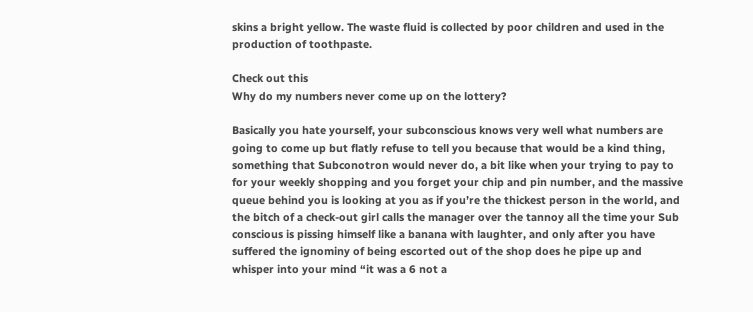skins a bright yellow. The waste fluid is collected by poor children and used in the production of toothpaste.

Check out this
Why do my numbers never come up on the lottery?

Basically you hate yourself, your subconscious knows very well what numbers are going to come up but flatly refuse to tell you because that would be a kind thing, something that Subconotron would never do, a bit like when your trying to pay to for your weekly shopping and you forget your chip and pin number, and the massive queue behind you is looking at you as if you’re the thickest person in the world, and the bitch of a check-out girl calls the manager over the tannoy all the time your Sub conscious is pissing himself like a banana with laughter, and only after you have suffered the ignominy of being escorted out of the shop does he pipe up and whisper into your mind “it was a 6 not a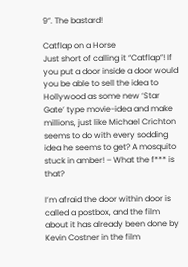9”. The bastard!

Catflap on a Horse
Just short of calling it “Catflap”! If you put a door inside a door would you be able to sell the idea to Hollywood as some new ‘Star Gate’ type movie-idea and make millions, just like Michael Crichton seems to do with every sodding idea he seems to get? A mosquito stuck in amber! – What the f*** is that?

I’m afraid the door within door is called a postbox, and the film about it has already been done by Kevin Costner in the film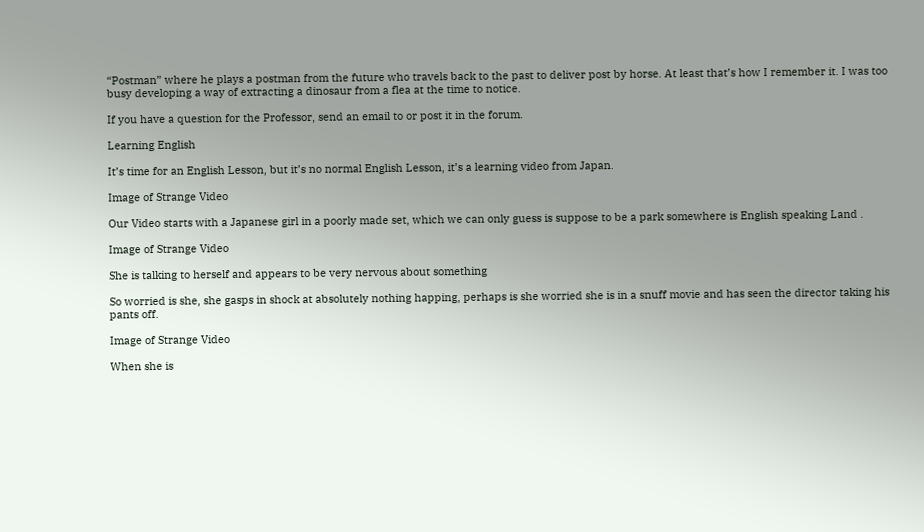“Postman” where he plays a postman from the future who travels back to the past to deliver post by horse. At least that’s how I remember it. I was too busy developing a way of extracting a dinosaur from a flea at the time to notice.

If you have a question for the Professor, send an email to or post it in the forum.

Learning English

It’s time for an English Lesson, but it’s no normal English Lesson, it’s a learning video from Japan.

Image of Strange Video

Our Video starts with a Japanese girl in a poorly made set, which we can only guess is suppose to be a park somewhere is English speaking Land .

Image of Strange Video

She is talking to herself and appears to be very nervous about something

So worried is she, she gasps in shock at absolutely nothing happing, perhaps is she worried she is in a snuff movie and has seen the director taking his pants off.

Image of Strange Video

When she is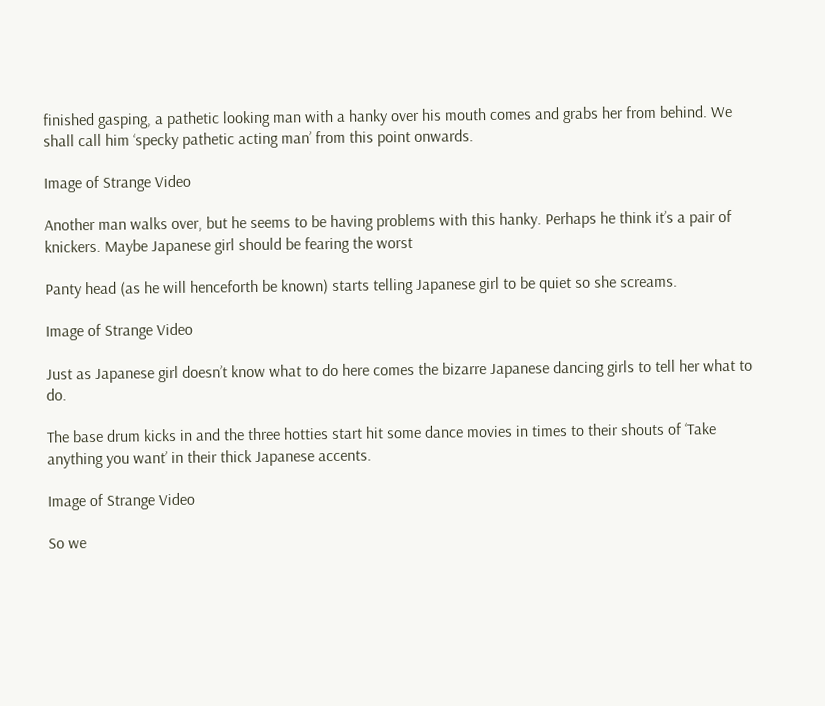finished gasping, a pathetic looking man with a hanky over his mouth comes and grabs her from behind. We shall call him ‘specky pathetic acting man’ from this point onwards.

Image of Strange Video

Another man walks over, but he seems to be having problems with this hanky. Perhaps he think it’s a pair of knickers. Maybe Japanese girl should be fearing the worst

Panty head (as he will henceforth be known) starts telling Japanese girl to be quiet so she screams.

Image of Strange Video

Just as Japanese girl doesn’t know what to do here comes the bizarre Japanese dancing girls to tell her what to do.

The base drum kicks in and the three hotties start hit some dance movies in times to their shouts of ‘Take anything you want’ in their thick Japanese accents.

Image of Strange Video

So we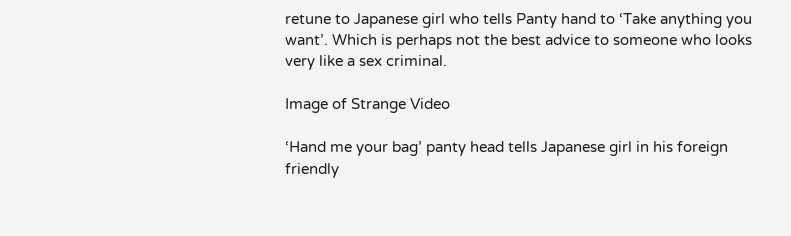retune to Japanese girl who tells Panty hand to ‘Take anything you want’. Which is perhaps not the best advice to someone who looks very like a sex criminal.

Image of Strange Video

‘Hand me your bag’ panty head tells Japanese girl in his foreign friendly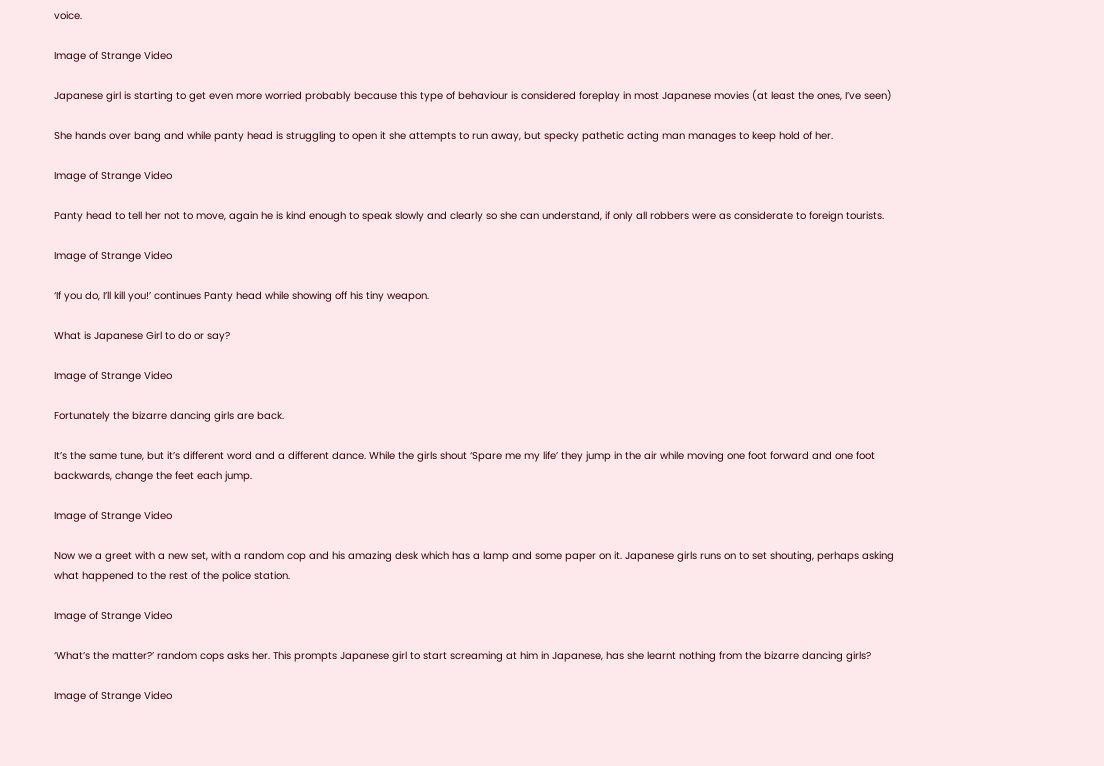voice.

Image of Strange Video

Japanese girl is starting to get even more worried probably because this type of behaviour is considered foreplay in most Japanese movies (at least the ones, I’ve seen)

She hands over bang and while panty head is struggling to open it she attempts to run away, but specky pathetic acting man manages to keep hold of her.

Image of Strange Video

Panty head to tell her not to move, again he is kind enough to speak slowly and clearly so she can understand, if only all robbers were as considerate to foreign tourists.

Image of Strange Video

‘If you do, I’ll kill you!’ continues Panty head while showing off his tiny weapon.

What is Japanese Girl to do or say?

Image of Strange Video

Fortunately the bizarre dancing girls are back.

It’s the same tune, but it’s different word and a different dance. While the girls shout ‘Spare me my life’ they jump in the air while moving one foot forward and one foot backwards, change the feet each jump.

Image of Strange Video

Now we a greet with a new set, with a random cop and his amazing desk which has a lamp and some paper on it. Japanese girls runs on to set shouting, perhaps asking what happened to the rest of the police station.

Image of Strange Video

‘What’s the matter?’ random cops asks her. This prompts Japanese girl to start screaming at him in Japanese, has she learnt nothing from the bizarre dancing girls?

Image of Strange Video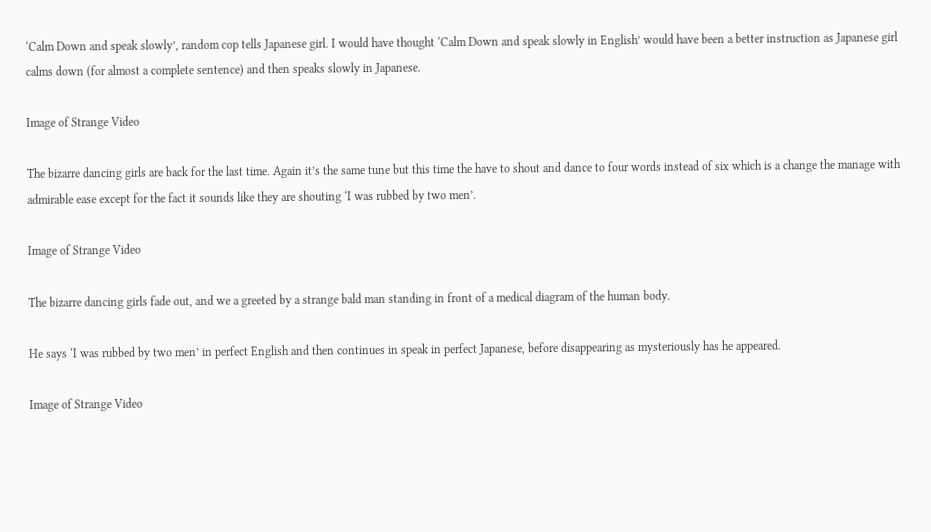‘Calm Down and speak slowly’, random cop tells Japanese girl. I would have thought ‘Calm Down and speak slowly in English’ would have been a better instruction as Japanese girl calms down (for almost a complete sentence) and then speaks slowly in Japanese.

Image of Strange Video

The bizarre dancing girls are back for the last time. Again it’s the same tune but this time the have to shout and dance to four words instead of six which is a change the manage with admirable ease except for the fact it sounds like they are shouting ‘I was rubbed by two men’.

Image of Strange Video

The bizarre dancing girls fade out, and we a greeted by a strange bald man standing in front of a medical diagram of the human body.

He says ‘I was rubbed by two men’ in perfect English and then continues in speak in perfect Japanese, before disappearing as mysteriously has he appeared.

Image of Strange Video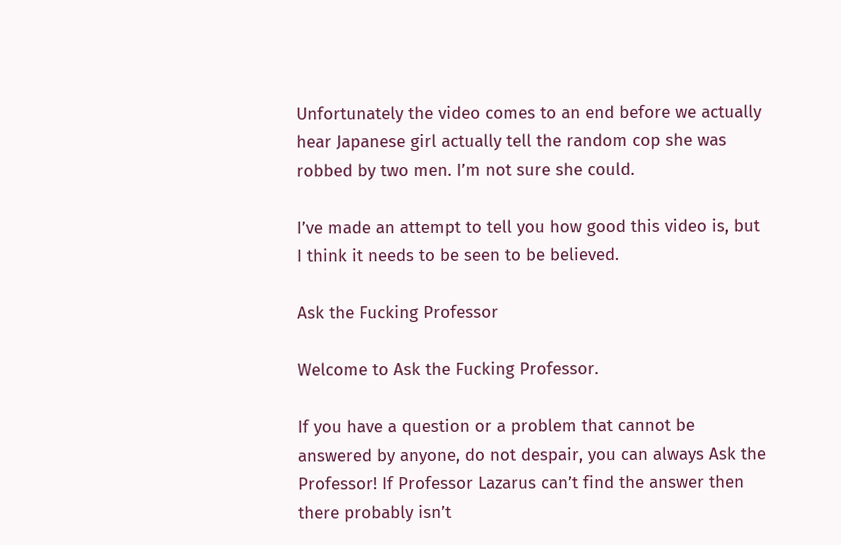Unfortunately the video comes to an end before we actually hear Japanese girl actually tell the random cop she was robbed by two men. I’m not sure she could.

I’ve made an attempt to tell you how good this video is, but I think it needs to be seen to be believed.

Ask the Fucking Professor

Welcome to Ask the Fucking Professor.

If you have a question or a problem that cannot be answered by anyone, do not despair, you can always Ask the Professor! If Professor Lazarus can’t find the answer then there probably isn’t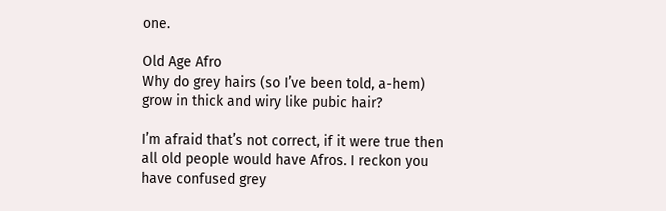one.

Old Age Afro
Why do grey hairs (so I’ve been told, a-hem) grow in thick and wiry like pubic hair?

I’m afraid that’s not correct, if it were true then all old people would have Afros. I reckon you have confused grey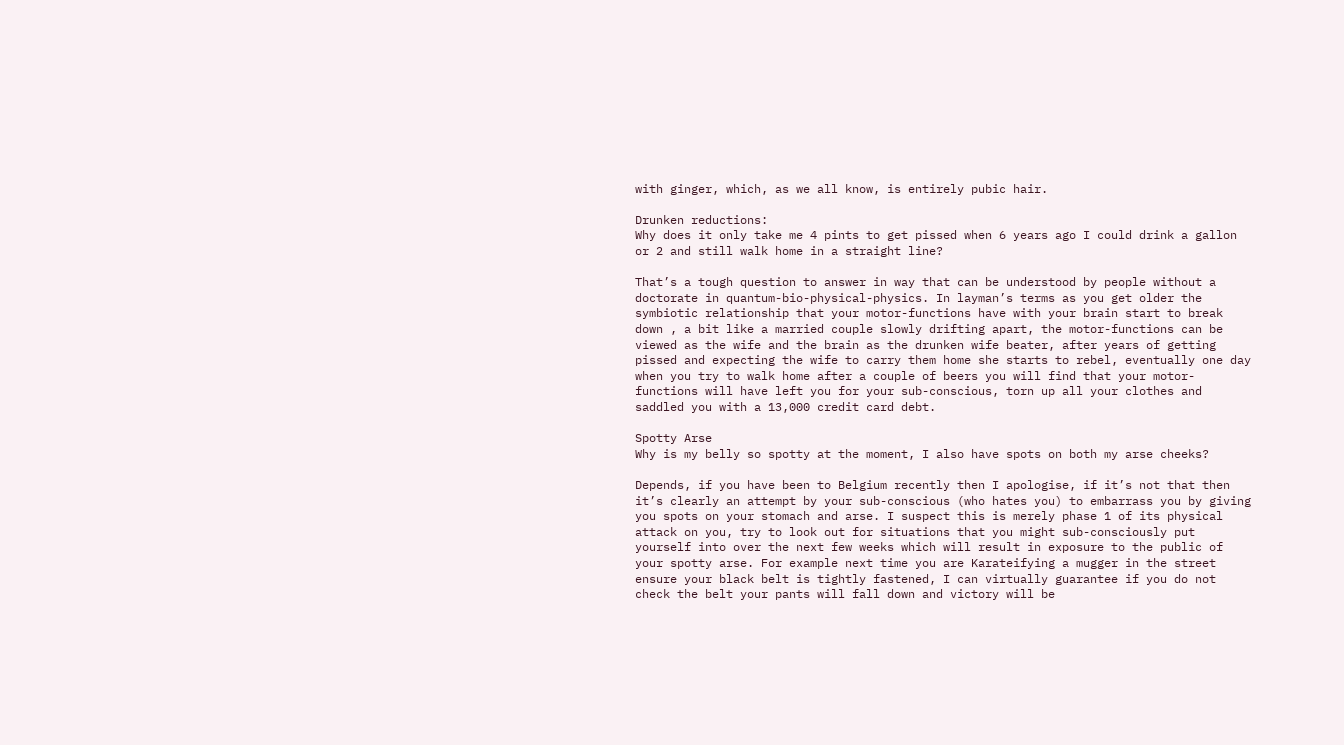with ginger, which, as we all know, is entirely pubic hair.

Drunken reductions:
Why does it only take me 4 pints to get pissed when 6 years ago I could drink a gallon or 2 and still walk home in a straight line?

That’s a tough question to answer in way that can be understood by people without a doctorate in quantum-bio-physical-physics. In layman’s terms as you get older the symbiotic relationship that your motor-functions have with your brain start to break down , a bit like a married couple slowly drifting apart, the motor-functions can be viewed as the wife and the brain as the drunken wife beater, after years of getting pissed and expecting the wife to carry them home she starts to rebel, eventually one day when you try to walk home after a couple of beers you will find that your motor-functions will have left you for your sub-conscious, torn up all your clothes and saddled you with a 13,000 credit card debt.

Spotty Arse
Why is my belly so spotty at the moment, I also have spots on both my arse cheeks?

Depends, if you have been to Belgium recently then I apologise, if it’s not that then it’s clearly an attempt by your sub-conscious (who hates you) to embarrass you by giving you spots on your stomach and arse. I suspect this is merely phase 1 of its physical attack on you, try to look out for situations that you might sub-consciously put yourself into over the next few weeks which will result in exposure to the public of your spotty arse. For example next time you are Karateifying a mugger in the street ensure your black belt is tightly fastened, I can virtually guarantee if you do not check the belt your pants will fall down and victory will be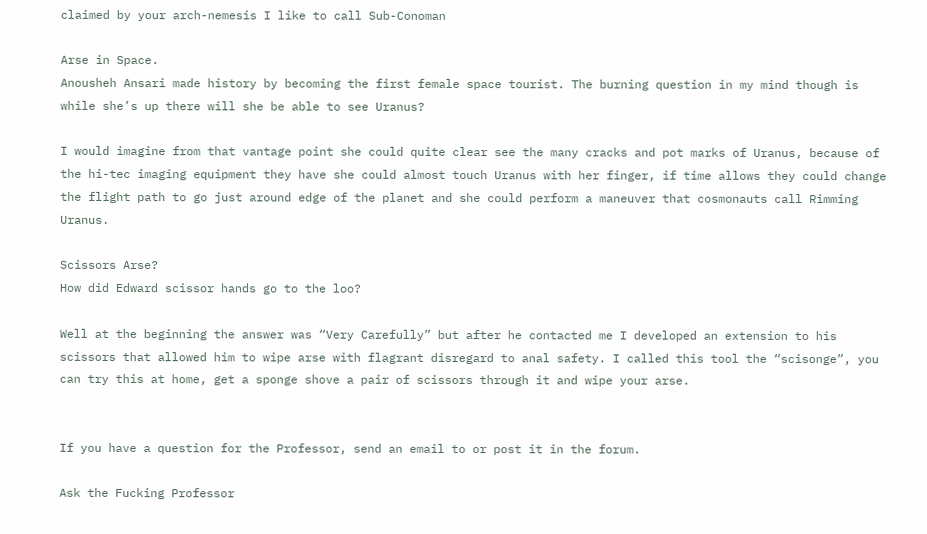claimed by your arch-nemesis I like to call Sub-Conoman

Arse in Space.
Anousheh Ansari made history by becoming the first female space tourist. The burning question in my mind though is while she’s up there will she be able to see Uranus?

I would imagine from that vantage point she could quite clear see the many cracks and pot marks of Uranus, because of the hi-tec imaging equipment they have she could almost touch Uranus with her finger, if time allows they could change the flight path to go just around edge of the planet and she could perform a maneuver that cosmonauts call Rimming Uranus.

Scissors Arse?
How did Edward scissor hands go to the loo?

Well at the beginning the answer was “Very Carefully” but after he contacted me I developed an extension to his scissors that allowed him to wipe arse with flagrant disregard to anal safety. I called this tool the “scisonge”, you can try this at home, get a sponge shove a pair of scissors through it and wipe your arse.


If you have a question for the Professor, send an email to or post it in the forum.

Ask the Fucking Professor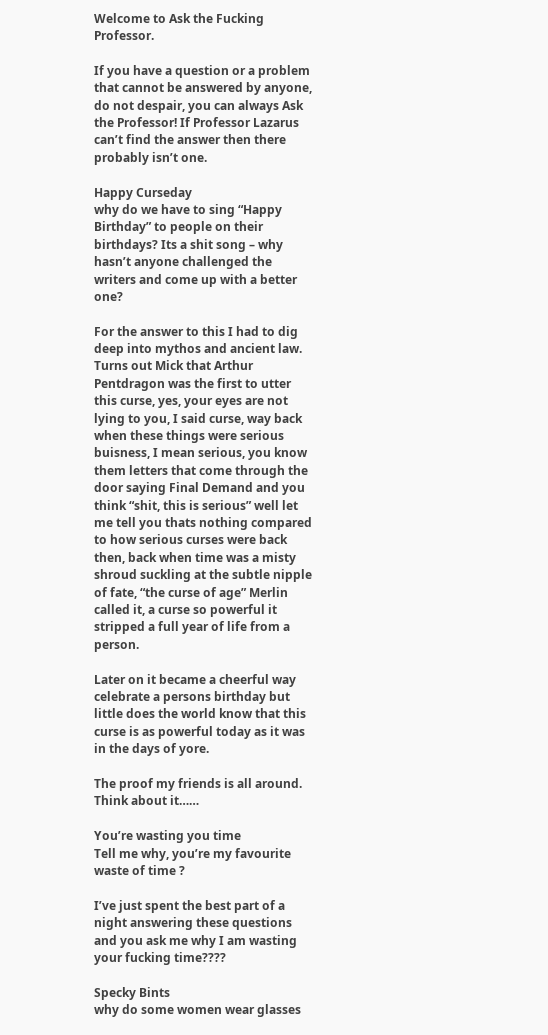Welcome to Ask the Fucking Professor.

If you have a question or a problem that cannot be answered by anyone, do not despair, you can always Ask the Professor! If Professor Lazarus can’t find the answer then there probably isn’t one.

Happy Curseday
why do we have to sing “Happy Birthday” to people on their birthdays? Its a shit song – why hasn’t anyone challenged the writers and come up with a better one?

For the answer to this I had to dig deep into mythos and ancient law. Turns out Mick that Arthur Pentdragon was the first to utter this curse, yes, your eyes are not lying to you, I said curse, way back when these things were serious buisness, I mean serious, you know them letters that come through the door saying Final Demand and you think “shit, this is serious” well let me tell you thats nothing compared to how serious curses were back then, back when time was a misty shroud suckling at the subtle nipple of fate, “the curse of age” Merlin called it, a curse so powerful it stripped a full year of life from a person.

Later on it became a cheerful way celebrate a persons birthday but little does the world know that this curse is as powerful today as it was in the days of yore.

The proof my friends is all around. Think about it……

You’re wasting you time
Tell me why, you’re my favourite waste of time ?

I’ve just spent the best part of a night answering these questions and you ask me why I am wasting your fucking time????

Specky Bints
why do some women wear glasses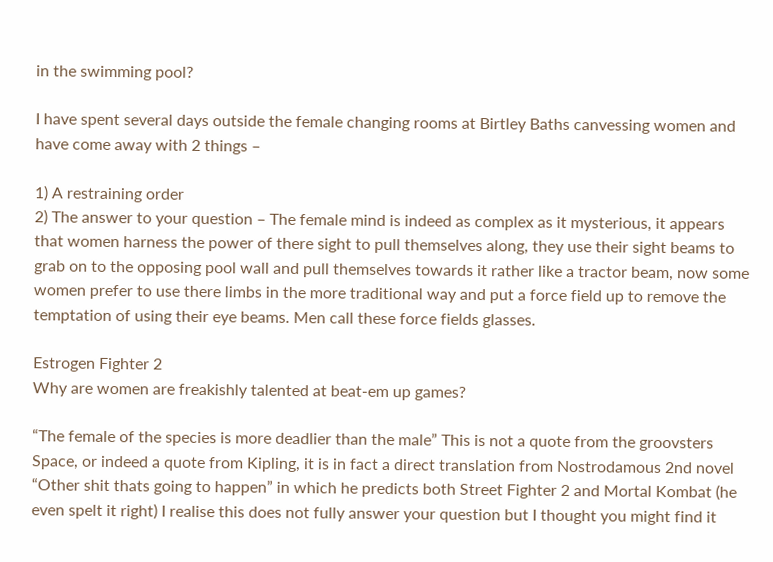in the swimming pool?

I have spent several days outside the female changing rooms at Birtley Baths canvessing women and have come away with 2 things –

1) A restraining order
2) The answer to your question – The female mind is indeed as complex as it mysterious, it appears that women harness the power of there sight to pull themselves along, they use their sight beams to grab on to the opposing pool wall and pull themselves towards it rather like a tractor beam, now some women prefer to use there limbs in the more traditional way and put a force field up to remove the temptation of using their eye beams. Men call these force fields glasses.

Estrogen Fighter 2
Why are women are freakishly talented at beat-em up games?

“The female of the species is more deadlier than the male” This is not a quote from the groovsters Space, or indeed a quote from Kipling, it is in fact a direct translation from Nostrodamous 2nd novel “Other shit thats going to happen” in which he predicts both Street Fighter 2 and Mortal Kombat (he even spelt it right) I realise this does not fully answer your question but I thought you might find it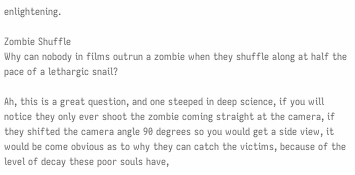enlightening.

Zombie Shuffle
Why can nobody in films outrun a zombie when they shuffle along at half the pace of a lethargic snail?

Ah, this is a great question, and one steeped in deep science, if you will notice they only ever shoot the zombie coming straight at the camera, if they shifted the camera angle 90 degrees so you would get a side view, it would be come obvious as to why they can catch the victims, because of the level of decay these poor souls have,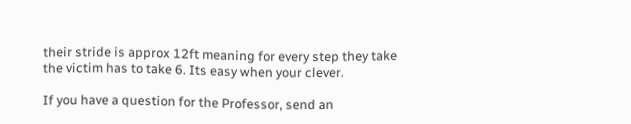their stride is approx 12ft meaning for every step they take the victim has to take 6. Its easy when your clever.

If you have a question for the Professor, send an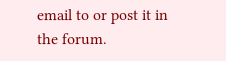email to or post it in the forum.